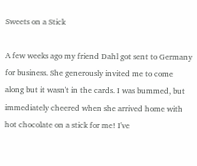Sweets on a Stick

A few weeks ago my friend Dahl got sent to Germany for business. She generously invited me to come along but it wasn't in the cards. I was bummed, but immediately cheered when she arrived home with hot chocolate on a stick for me! I've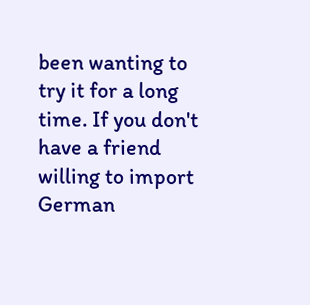been wanting to try it for a long time. If you don't have a friend willing to import German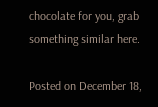chocolate for you, grab something similar here.

Posted on December 18,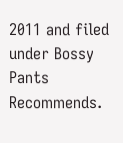2011 and filed under Bossy Pants Recommends.